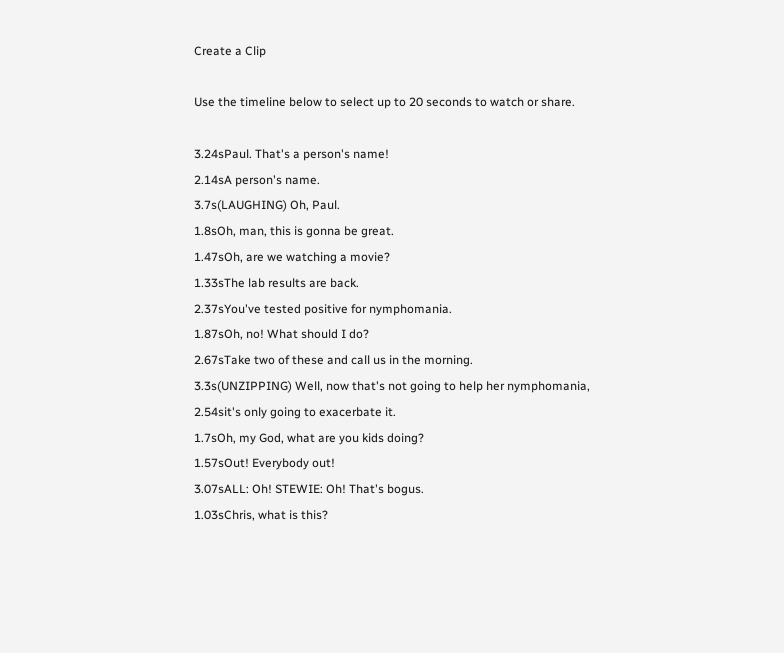Create a Clip

Use the timeline below to select up to 20 seconds to watch or share.

3.24sPaul. That's a person's name!
2.14sA person's name.
3.7s(LAUGHING) Oh, Paul.
1.8sOh, man, this is gonna be great.
1.47sOh, are we watching a movie?
1.33sThe lab results are back.
2.37sYou've tested positive for nymphomania.
1.87sOh, no! What should I do?
2.67sTake two of these and call us in the morning.
3.3s(UNZIPPING) Well, now that's not going to help her nymphomania,
2.54sit's only going to exacerbate it.
1.7sOh, my God, what are you kids doing?
1.57sOut! Everybody out!
3.07sALL: Oh! STEWIE: Oh! That's bogus.
1.03sChris, what is this?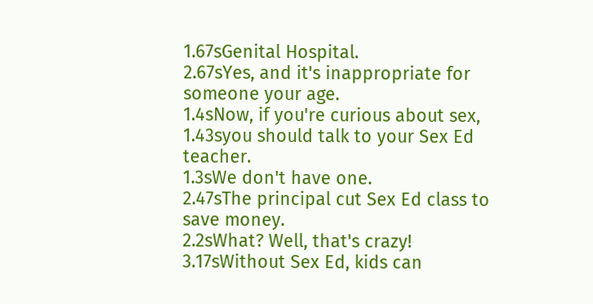1.67sGenital Hospital.
2.67sYes, and it's inappropriate for someone your age.
1.4sNow, if you're curious about sex,
1.43syou should talk to your Sex Ed teacher.
1.3sWe don't have one.
2.47sThe principal cut Sex Ed class to save money.
2.2sWhat? Well, that's crazy!
3.17sWithout Sex Ed, kids can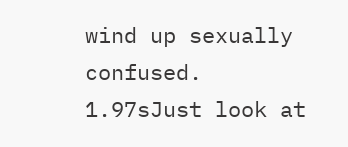wind up sexually confused.
1.97sJust look at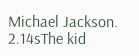Michael Jackson.
2.14sThe kid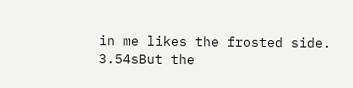in me likes the frosted side.
3.54sBut the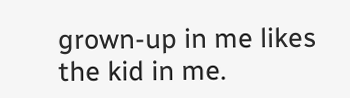grown-up in me likes the kid in me.